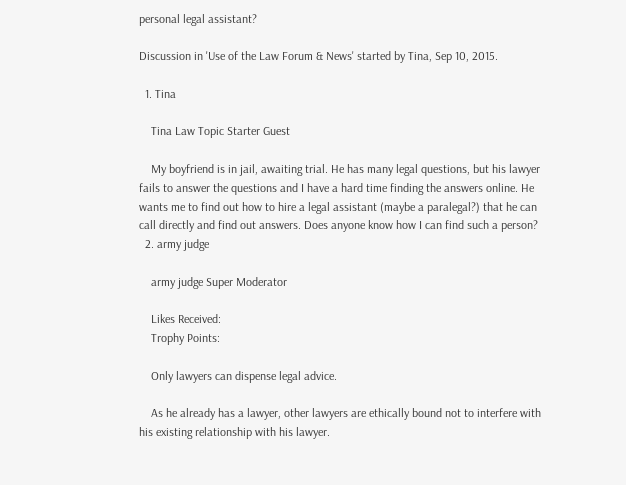personal legal assistant?

Discussion in 'Use of the Law Forum & News' started by Tina, Sep 10, 2015.

  1. Tina

    Tina Law Topic Starter Guest

    My boyfriend is in jail, awaiting trial. He has many legal questions, but his lawyer fails to answer the questions and I have a hard time finding the answers online. He wants me to find out how to hire a legal assistant (maybe a paralegal?) that he can call directly and find out answers. Does anyone know how I can find such a person?
  2. army judge

    army judge Super Moderator

    Likes Received:
    Trophy Points:

    Only lawyers can dispense legal advice.

    As he already has a lawyer, other lawyers are ethically bound not to interfere with his existing relationship with his lawyer.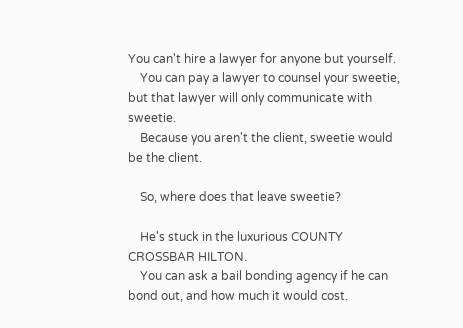You can't hire a lawyer for anyone but yourself.
    You can pay a lawyer to counsel your sweetie, but that lawyer will only communicate with sweetie.
    Because you aren't the client, sweetie would be the client.

    So, where does that leave sweetie?

    He's stuck in the luxurious COUNTY CROSSBAR HILTON.
    You can ask a bail bonding agency if he can bond out, and how much it would cost.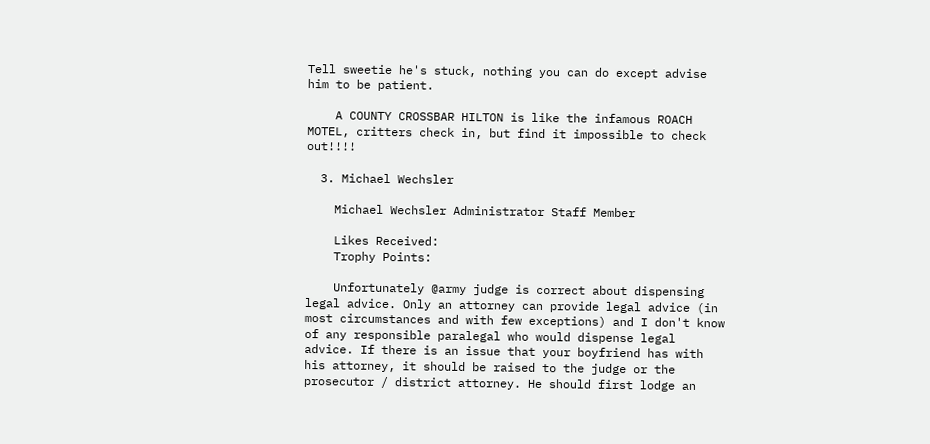Tell sweetie he's stuck, nothing you can do except advise him to be patient.

    A COUNTY CROSSBAR HILTON is like the infamous ROACH MOTEL, critters check in, but find it impossible to check out!!!!

  3. Michael Wechsler

    Michael Wechsler Administrator Staff Member

    Likes Received:
    Trophy Points:

    Unfortunately @army judge is correct about dispensing legal advice. Only an attorney can provide legal advice (in most circumstances and with few exceptions) and I don't know of any responsible paralegal who would dispense legal advice. If there is an issue that your boyfriend has with his attorney, it should be raised to the judge or the prosecutor / district attorney. He should first lodge an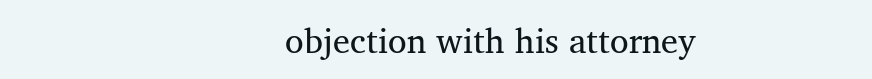objection with his attorney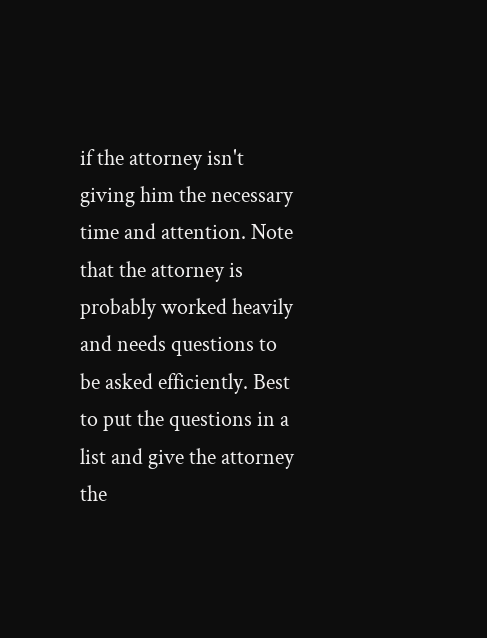if the attorney isn't giving him the necessary time and attention. Note that the attorney is probably worked heavily and needs questions to be asked efficiently. Best to put the questions in a list and give the attorney the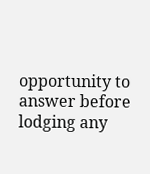opportunity to answer before lodging any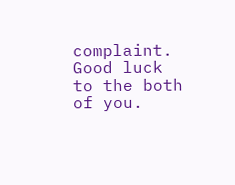complaint. Good luck to the both of you.